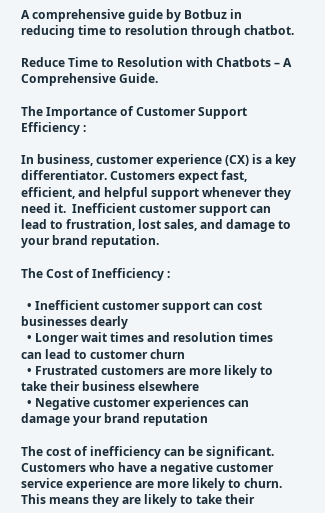A comprehensive guide by Botbuz in reducing time to resolution through chatbot.

Reduce Time to Resolution with Chatbots – A Comprehensive Guide.

The Importance of Customer Support Efficiency :

In business, customer experience (CX) is a key differentiator. Customers expect fast, efficient, and helpful support whenever they need it.  Inefficient customer support can lead to frustration, lost sales, and damage to your brand reputation.

The Cost of Inefficiency :

  • Inefficient customer support can cost businesses dearly
  • Longer wait times and resolution times can lead to customer churn
  • Frustrated customers are more likely to take their business elsewhere
  • Negative customer experiences can damage your brand reputation

The cost of inefficiency can be significant. Customers who have a negative customer service experience are more likely to churn.  This means they are likely to take their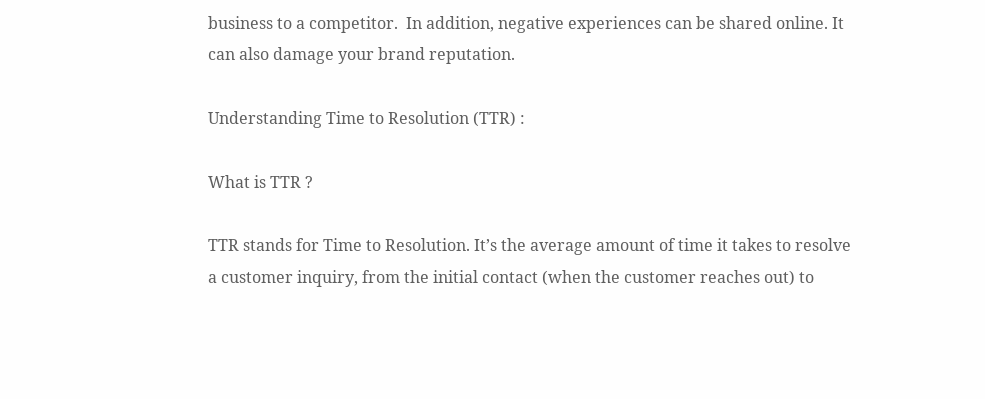business to a competitor.  In addition, negative experiences can be shared online. It can also damage your brand reputation.

Understanding Time to Resolution (TTR) :

What is TTR ?

TTR stands for Time to Resolution. It’s the average amount of time it takes to resolve a customer inquiry, from the initial contact (when the customer reaches out) to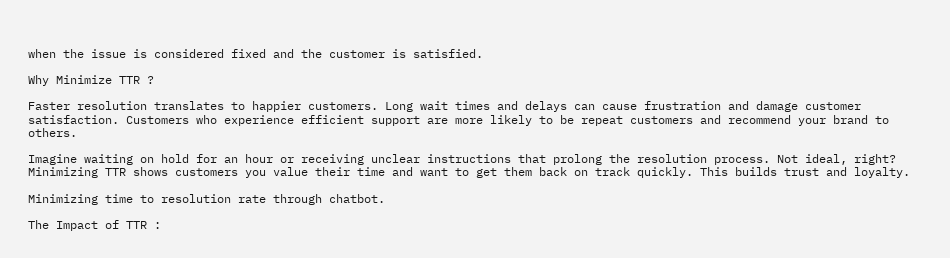when the issue is considered fixed and the customer is satisfied.

Why Minimize TTR ?

Faster resolution translates to happier customers. Long wait times and delays can cause frustration and damage customer satisfaction. Customers who experience efficient support are more likely to be repeat customers and recommend your brand to others.

Imagine waiting on hold for an hour or receiving unclear instructions that prolong the resolution process. Not ideal, right? Minimizing TTR shows customers you value their time and want to get them back on track quickly. This builds trust and loyalty.

Minimizing time to resolution rate through chatbot.

The Impact of TTR :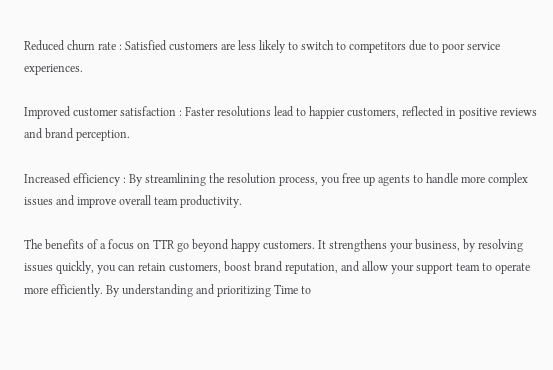Reduced churn rate : Satisfied customers are less likely to switch to competitors due to poor service experiences.

Improved customer satisfaction : Faster resolutions lead to happier customers, reflected in positive reviews and brand perception.

Increased efficiency : By streamlining the resolution process, you free up agents to handle more complex issues and improve overall team productivity.

The benefits of a focus on TTR go beyond happy customers. It strengthens your business, by resolving issues quickly, you can retain customers, boost brand reputation, and allow your support team to operate more efficiently. By understanding and prioritizing Time to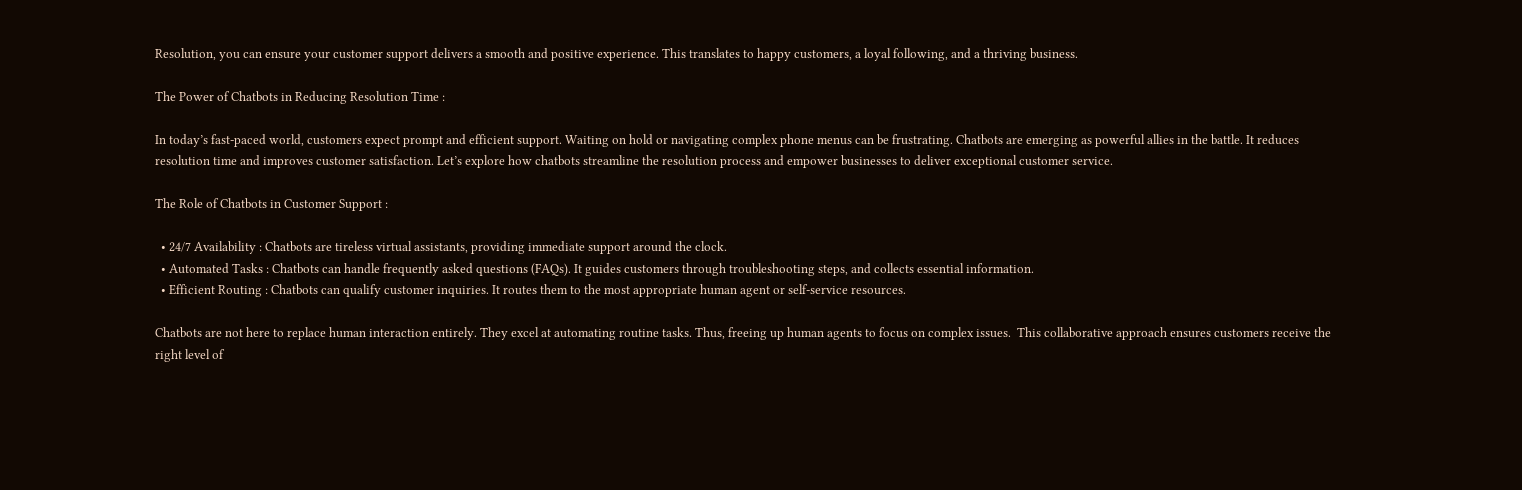Resolution, you can ensure your customer support delivers a smooth and positive experience. This translates to happy customers, a loyal following, and a thriving business.

The Power of Chatbots in Reducing Resolution Time :

In today’s fast-paced world, customers expect prompt and efficient support. Waiting on hold or navigating complex phone menus can be frustrating. Chatbots are emerging as powerful allies in the battle. It reduces resolution time and improves customer satisfaction. Let’s explore how chatbots streamline the resolution process and empower businesses to deliver exceptional customer service.

The Role of Chatbots in Customer Support :

  • 24/7 Availability : Chatbots are tireless virtual assistants, providing immediate support around the clock.
  • Automated Tasks : Chatbots can handle frequently asked questions (FAQs). It guides customers through troubleshooting steps, and collects essential information.
  • Efficient Routing : Chatbots can qualify customer inquiries. It routes them to the most appropriate human agent or self-service resources.

Chatbots are not here to replace human interaction entirely. They excel at automating routine tasks. Thus, freeing up human agents to focus on complex issues.  This collaborative approach ensures customers receive the right level of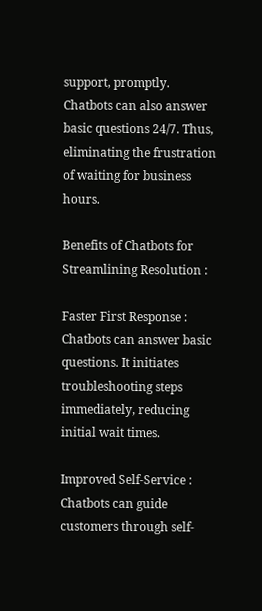support, promptly.  Chatbots can also answer basic questions 24/7. Thus, eliminating the frustration of waiting for business hours.

Benefits of Chatbots for Streamlining Resolution :

Faster First Response : Chatbots can answer basic questions. It initiates troubleshooting steps immediately, reducing initial wait times.

Improved Self-Service : Chatbots can guide customers through self-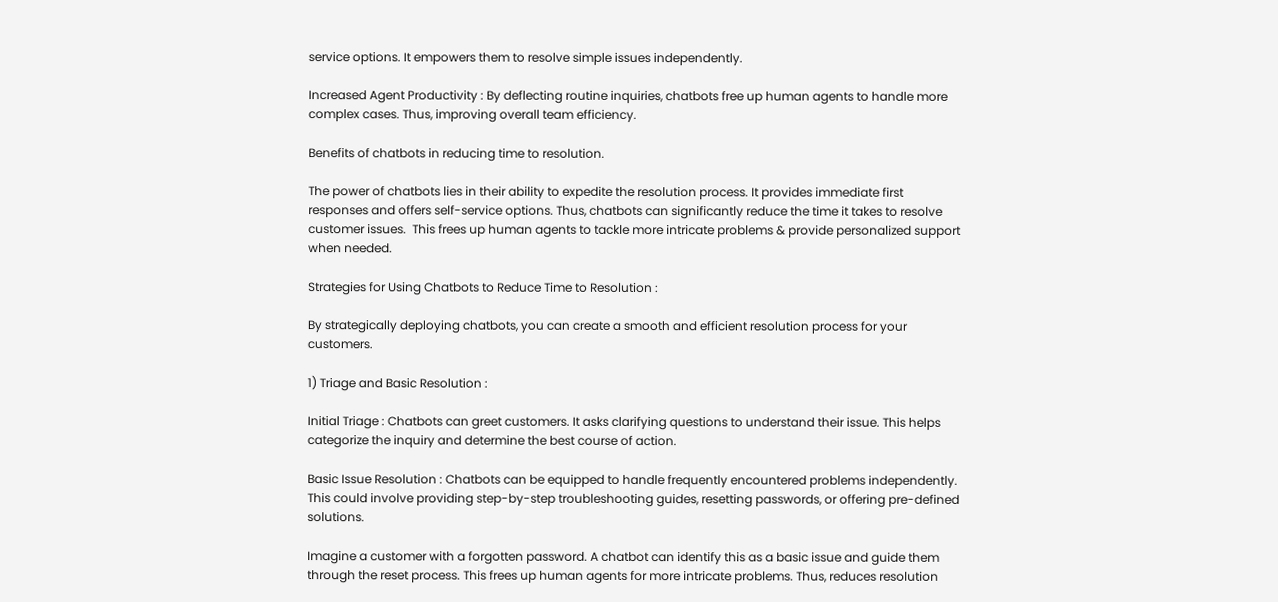service options. It empowers them to resolve simple issues independently.

Increased Agent Productivity : By deflecting routine inquiries, chatbots free up human agents to handle more complex cases. Thus, improving overall team efficiency.

Benefits of chatbots in reducing time to resolution.

The power of chatbots lies in their ability to expedite the resolution process. It provides immediate first responses and offers self-service options. Thus, chatbots can significantly reduce the time it takes to resolve customer issues.  This frees up human agents to tackle more intricate problems & provide personalized support when needed.

Strategies for Using Chatbots to Reduce Time to Resolution :

By strategically deploying chatbots, you can create a smooth and efficient resolution process for your customers.

1) Triage and Basic Resolution :

Initial Triage : Chatbots can greet customers. It asks clarifying questions to understand their issue. This helps categorize the inquiry and determine the best course of action.

Basic Issue Resolution : Chatbots can be equipped to handle frequently encountered problems independently. This could involve providing step-by-step troubleshooting guides, resetting passwords, or offering pre-defined solutions.

Imagine a customer with a forgotten password. A chatbot can identify this as a basic issue and guide them through the reset process. This frees up human agents for more intricate problems. Thus, reduces resolution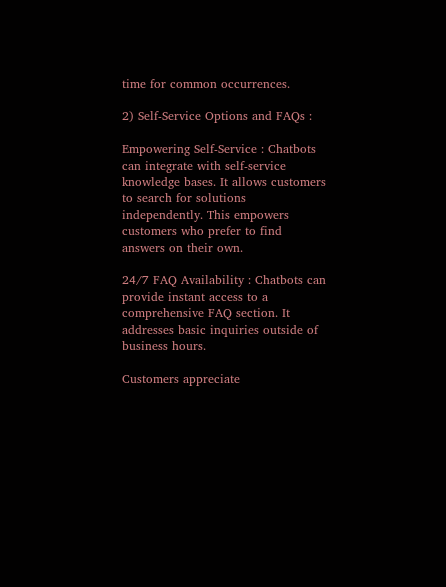time for common occurrences.

2) Self-Service Options and FAQs :

Empowering Self-Service : Chatbots can integrate with self-service knowledge bases. It allows customers to search for solutions independently. This empowers customers who prefer to find answers on their own.

24/7 FAQ Availability : Chatbots can provide instant access to a comprehensive FAQ section. It addresses basic inquiries outside of business hours.

Customers appreciate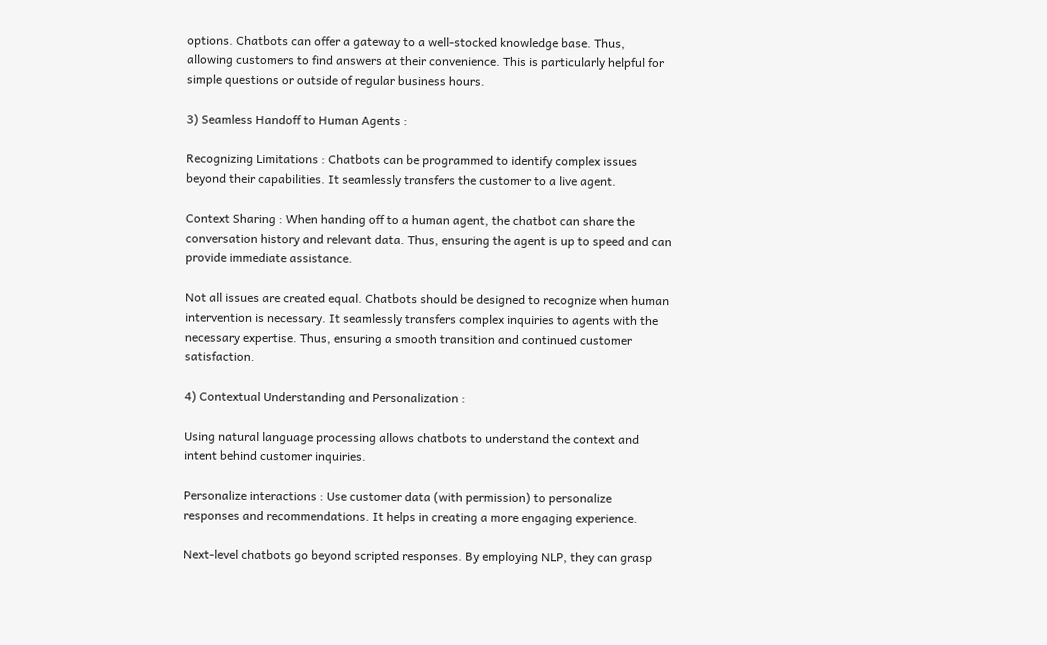options. Chatbots can offer a gateway to a well-stocked knowledge base. Thus, allowing customers to find answers at their convenience. This is particularly helpful for simple questions or outside of regular business hours.

3) Seamless Handoff to Human Agents :

Recognizing Limitations : Chatbots can be programmed to identify complex issues beyond their capabilities. It seamlessly transfers the customer to a live agent.

Context Sharing : When handing off to a human agent, the chatbot can share the conversation history and relevant data. Thus, ensuring the agent is up to speed and can provide immediate assistance.

Not all issues are created equal. Chatbots should be designed to recognize when human intervention is necessary. It seamlessly transfers complex inquiries to agents with the necessary expertise. Thus, ensuring a smooth transition and continued customer satisfaction.

4) Contextual Understanding and Personalization :

Using natural language processing allows chatbots to understand the context and intent behind customer inquiries.

Personalize interactions : Use customer data (with permission) to personalize responses and recommendations. It helps in creating a more engaging experience.

Next-level chatbots go beyond scripted responses. By employing NLP, they can grasp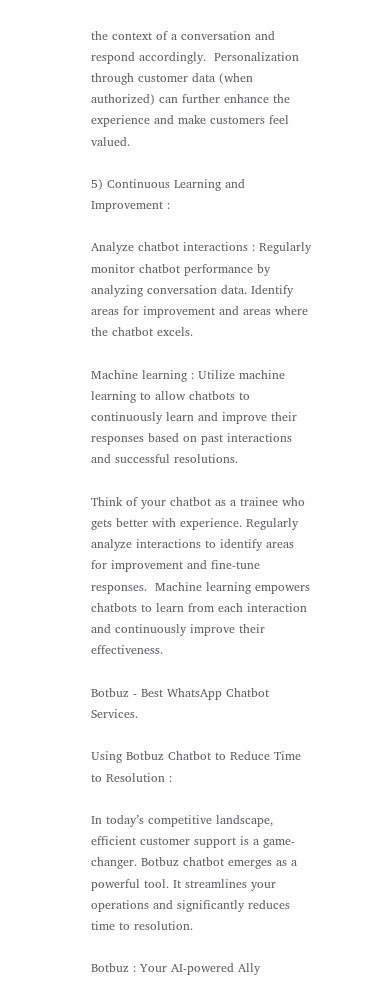the context of a conversation and respond accordingly.  Personalization through customer data (when authorized) can further enhance the experience and make customers feel valued.

5) Continuous Learning and Improvement :

Analyze chatbot interactions : Regularly monitor chatbot performance by analyzing conversation data. Identify areas for improvement and areas where the chatbot excels.

Machine learning : Utilize machine learning to allow chatbots to continuously learn and improve their responses based on past interactions and successful resolutions.

Think of your chatbot as a trainee who gets better with experience. Regularly analyze interactions to identify areas for improvement and fine-tune responses.  Machine learning empowers chatbots to learn from each interaction and continuously improve their effectiveness.

Botbuz - Best WhatsApp Chatbot Services.

Using Botbuz Chatbot to Reduce Time to Resolution :

In today’s competitive landscape, efficient customer support is a game-changer. Botbuz chatbot emerges as a powerful tool. It streamlines your operations and significantly reduces time to resolution.

Botbuz : Your AI-powered Ally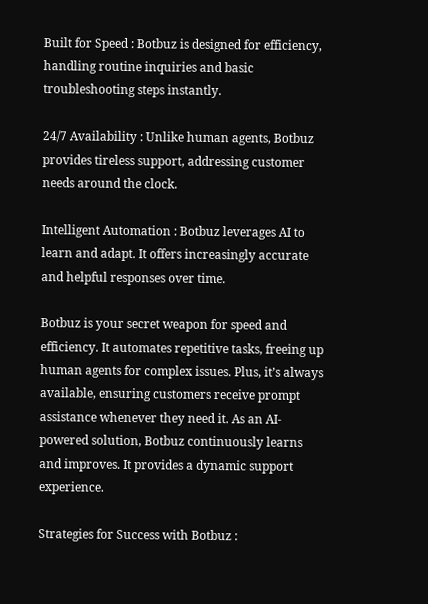Built for Speed : Botbuz is designed for efficiency, handling routine inquiries and basic troubleshooting steps instantly.

24/7 Availability : Unlike human agents, Botbuz provides tireless support, addressing customer needs around the clock.

Intelligent Automation : Botbuz leverages AI to learn and adapt. It offers increasingly accurate and helpful responses over time.

Botbuz is your secret weapon for speed and efficiency. It automates repetitive tasks, freeing up human agents for complex issues. Plus, it’s always available, ensuring customers receive prompt assistance whenever they need it. As an AI-powered solution, Botbuz continuously learns and improves. It provides a dynamic support experience.

Strategies for Success with Botbuz :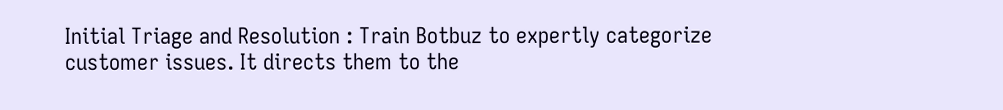Initial Triage and Resolution : Train Botbuz to expertly categorize customer issues. It directs them to the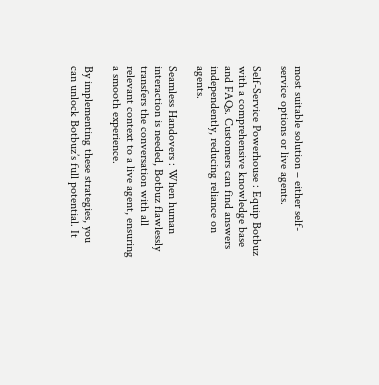most suitable solution – either self-service options or live agents.

Self-Service Powerhouse : Equip Botbuz with a comprehensive knowledge base and FAQs. Customers can find answers independently, reducing reliance on agents.

Seamless Handovers : When human interaction is needed, Botbuz flawlessly transfers the conversation with all relevant context to a live agent, ensuring a smooth experience.

By implementing these strategies, you can unlock Botbuz’s full potential. It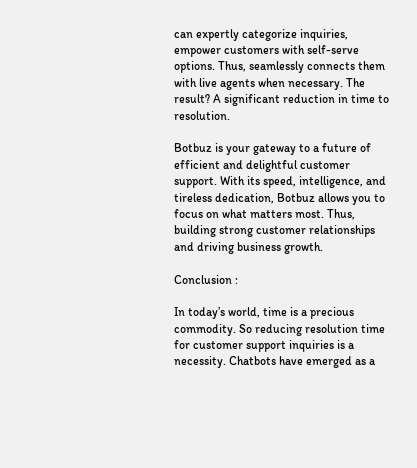can expertly categorize inquiries, empower customers with self-serve options. Thus, seamlessly connects them with live agents when necessary. The result? A significant reduction in time to resolution.

Botbuz is your gateway to a future of efficient and delightful customer support. With its speed, intelligence, and tireless dedication, Botbuz allows you to focus on what matters most. Thus, building strong customer relationships and driving business growth.

Conclusion :

In today’s world, time is a precious commodity. So reducing resolution time for customer support inquiries is a necessity. Chatbots have emerged as a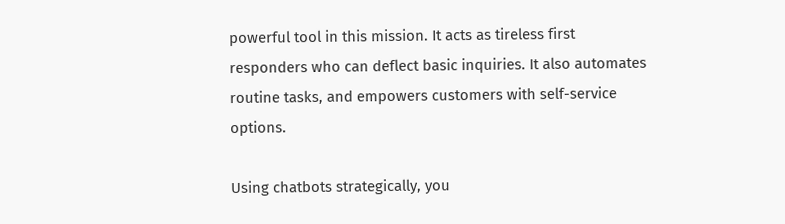powerful tool in this mission. It acts as tireless first responders who can deflect basic inquiries. It also automates routine tasks, and empowers customers with self-service options.

Using chatbots strategically, you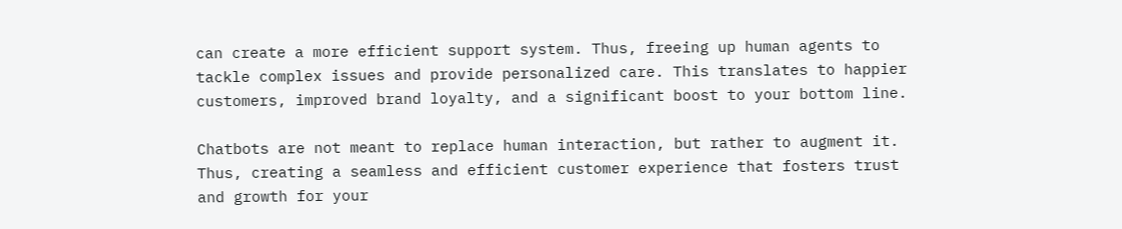can create a more efficient support system. Thus, freeing up human agents to tackle complex issues and provide personalized care. This translates to happier customers, improved brand loyalty, and a significant boost to your bottom line.

Chatbots are not meant to replace human interaction, but rather to augment it. Thus, creating a seamless and efficient customer experience that fosters trust and growth for your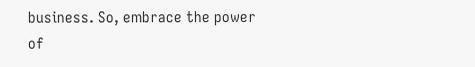business. So, embrace the power of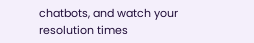chatbots, and watch your resolution times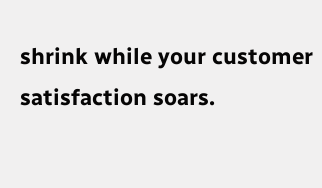shrink while your customer satisfaction soars.